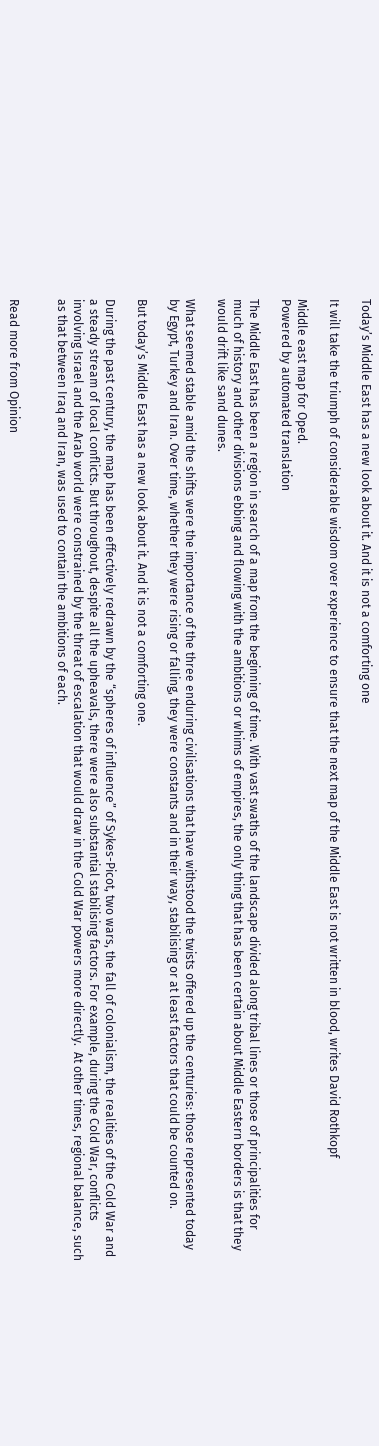Today’s Middle East has a new look about it. And it is not a comforting one

It will take the triumph of considerable wisdom over experience to ensure that the next map of the Middle East is not written in blood, writes David Rothkopf

Middle east map for Oped.
Powered by automated translation

The Middle East has been a region in search of a map from the beginning of time. With vast swaths of the landscape divided along tribal lines or those of principalities for much of history and other divisions ebbing and flowing with the ambitions or whims of empires, the only thing that has been certain about Middle Eastern borders is that they would drift like sand dunes.

What seemed stable amid the shifts were the importance of the three enduring civilisations that have withstood the twists offered up the centuries: those represented today by Egypt, Turkey and Iran. Over time, whether they were rising or falling, they were constants and in their way, stabilising or at least factors that could be counted on.

But today’s Middle East has a new look about it. And it is not a comforting one.

During the past century, the map has been effectively redrawn by the “spheres of influence” of Sykes-Picot, two wars, the fall of colonialism, the realities of the Cold War and a steady stream of local conflicts. But throughout, despite all the upheavals, there were also substantial stabilising factors. For example, during the Cold War, conflicts involving Israel and the Arab world were constrained by the threat of escalation that would draw in the Cold War powers more directly.  At other times, regional balance, such as that between Iraq and Iran, was used to contain the ambitions of each.


Read more from Opinion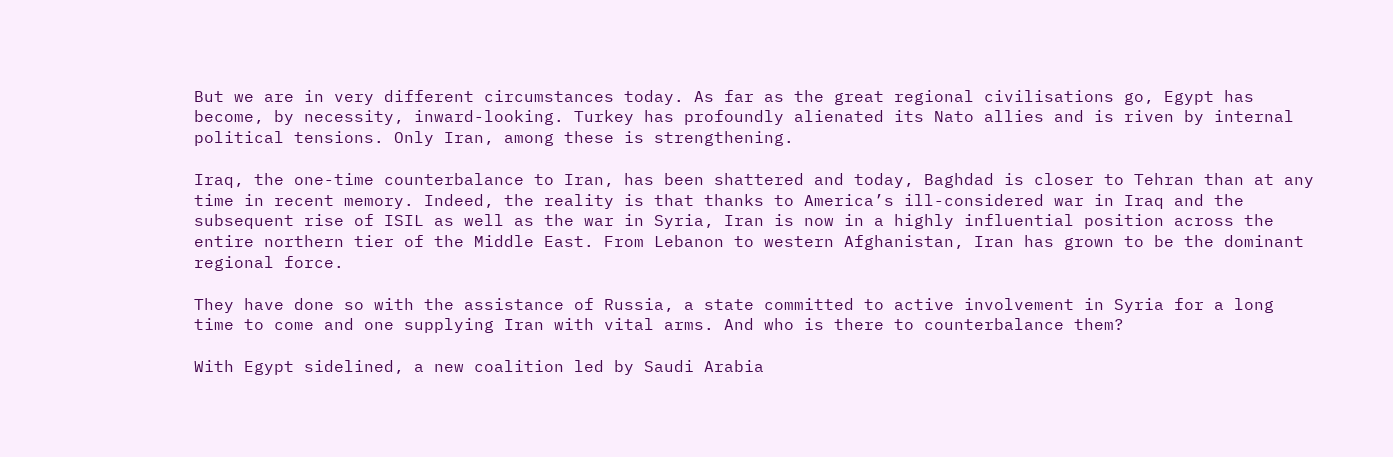But we are in very different circumstances today. As far as the great regional civilisations go, Egypt has become, by necessity, inward-looking. Turkey has profoundly alienated its Nato allies and is riven by internal political tensions. Only Iran, among these is strengthening.

Iraq, the one-time counterbalance to Iran, has been shattered and today, Baghdad is closer to Tehran than at any time in recent memory. Indeed, the reality is that thanks to America’s ill-considered war in Iraq and the subsequent rise of ISIL as well as the war in Syria, Iran is now in a highly influential position across the entire northern tier of the Middle East. From Lebanon to western Afghanistan, Iran has grown to be the dominant regional force.

They have done so with the assistance of Russia, a state committed to active involvement in Syria for a long time to come and one supplying Iran with vital arms. And who is there to counterbalance them?

With Egypt sidelined, a new coalition led by Saudi Arabia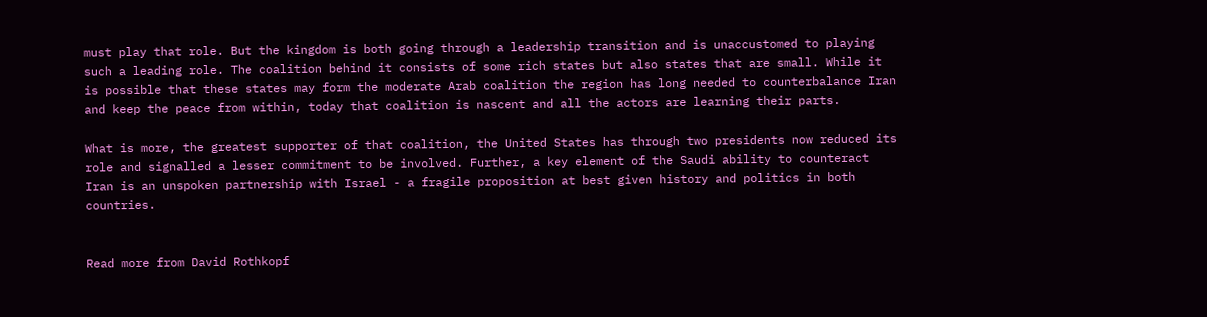must play that role. But the kingdom is both going through a leadership transition and is unaccustomed to playing such a leading role. The coalition behind it consists of some rich states but also states that are small. While it is possible that these states may form the moderate Arab coalition the region has long needed to counterbalance Iran and keep the peace from within, today that coalition is nascent and all the actors are learning their parts.

What is more, the greatest supporter of that coalition, the United States has through two presidents now reduced its role and signalled a lesser commitment to be involved. Further, a key element of the Saudi ability to counteract Iran is an unspoken partnership with Israel - a fragile proposition at best given history and politics in both countries.


Read more from David Rothkopf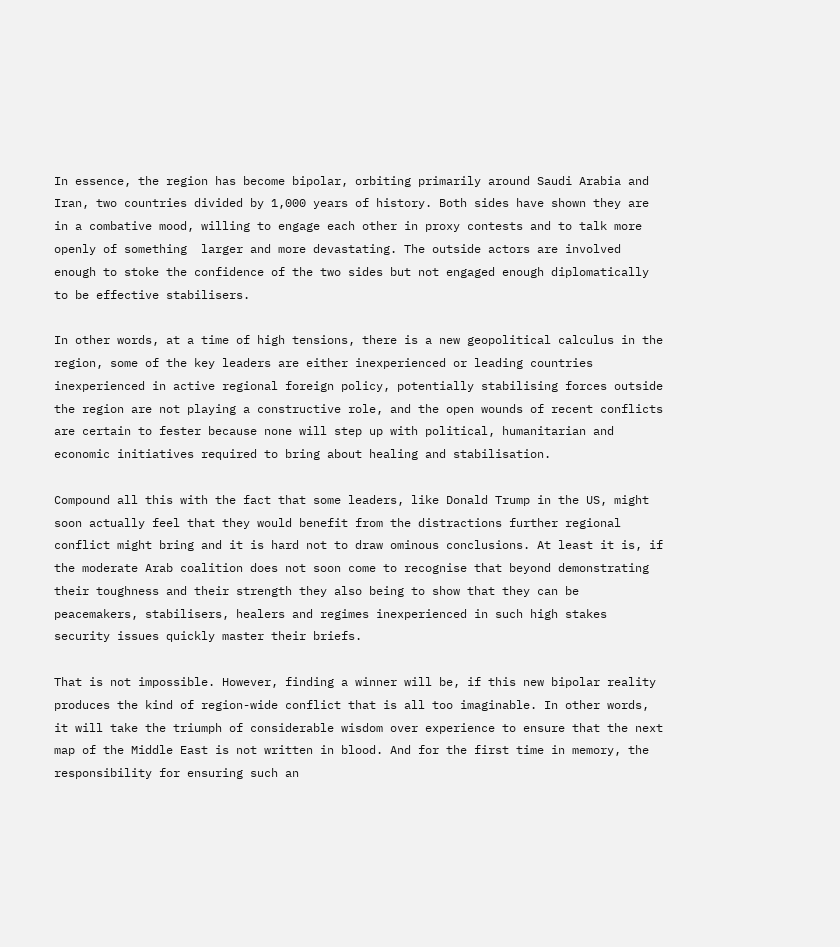In essence, the region has become bipolar, orbiting primarily around Saudi Arabia and Iran, two countries divided by 1,000 years of history. Both sides have shown they are in a combative mood, willing to engage each other in proxy contests and to talk more openly of something  larger and more devastating. The outside actors are involved enough to stoke the confidence of the two sides but not engaged enough diplomatically to be effective stabilisers.

In other words, at a time of high tensions, there is a new geopolitical calculus in the region, some of the key leaders are either inexperienced or leading countries inexperienced in active regional foreign policy, potentially stabilising forces outside the region are not playing a constructive role, and the open wounds of recent conflicts are certain to fester because none will step up with political, humanitarian and economic initiatives required to bring about healing and stabilisation.

Compound all this with the fact that some leaders, like Donald Trump in the US, might soon actually feel that they would benefit from the distractions further regional conflict might bring and it is hard not to draw ominous conclusions. At least it is, if the moderate Arab coalition does not soon come to recognise that beyond demonstrating their toughness and their strength they also being to show that they can be peacemakers, stabilisers, healers and regimes inexperienced in such high stakes security issues quickly master their briefs.

That is not impossible. However, finding a winner will be, if this new bipolar reality produces the kind of region-wide conflict that is all too imaginable. In other words, it will take the triumph of considerable wisdom over experience to ensure that the next map of the Middle East is not written in blood. And for the first time in memory, the responsibility for ensuring such an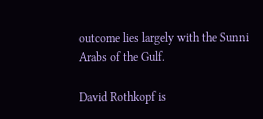outcome lies largely with the Sunni Arabs of the Gulf.

David Rothkopf is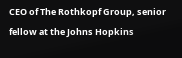CEO of The Rothkopf Group, senior fellow at the Johns Hopkins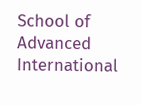School of Advanced International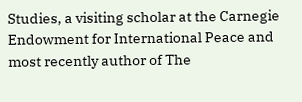Studies, a visiting scholar at the Carnegie Endowment for International Peace and most recently author of The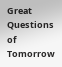Great Questions of Tomorrow